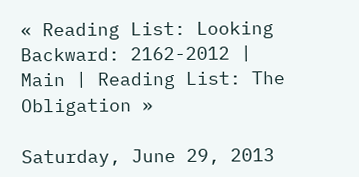« Reading List: Looking Backward: 2162-2012 | Main | Reading List: The Obligation »

Saturday, June 29, 2013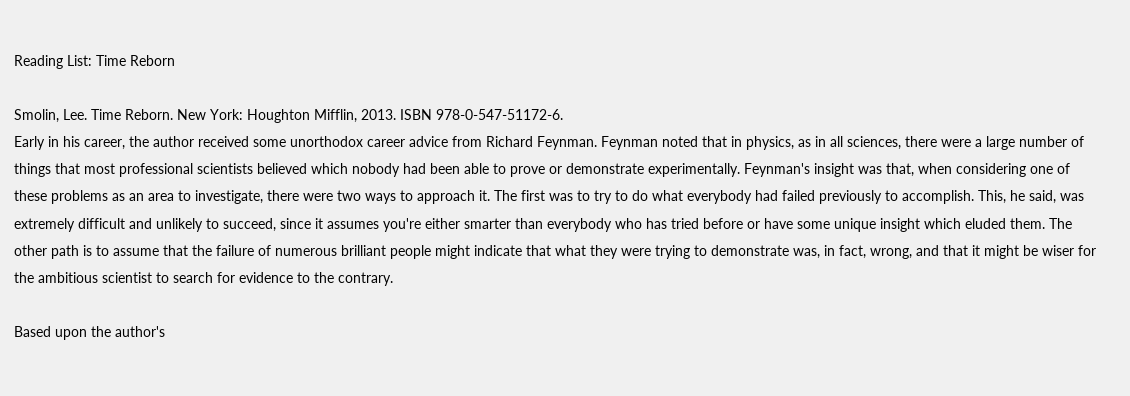Reading List: Time Reborn

Smolin, Lee. Time Reborn. New York: Houghton Mifflin, 2013. ISBN 978-0-547-51172-6.
Early in his career, the author received some unorthodox career advice from Richard Feynman. Feynman noted that in physics, as in all sciences, there were a large number of things that most professional scientists believed which nobody had been able to prove or demonstrate experimentally. Feynman's insight was that, when considering one of these problems as an area to investigate, there were two ways to approach it. The first was to try to do what everybody had failed previously to accomplish. This, he said, was extremely difficult and unlikely to succeed, since it assumes you're either smarter than everybody who has tried before or have some unique insight which eluded them. The other path is to assume that the failure of numerous brilliant people might indicate that what they were trying to demonstrate was, in fact, wrong, and that it might be wiser for the ambitious scientist to search for evidence to the contrary.

Based upon the author's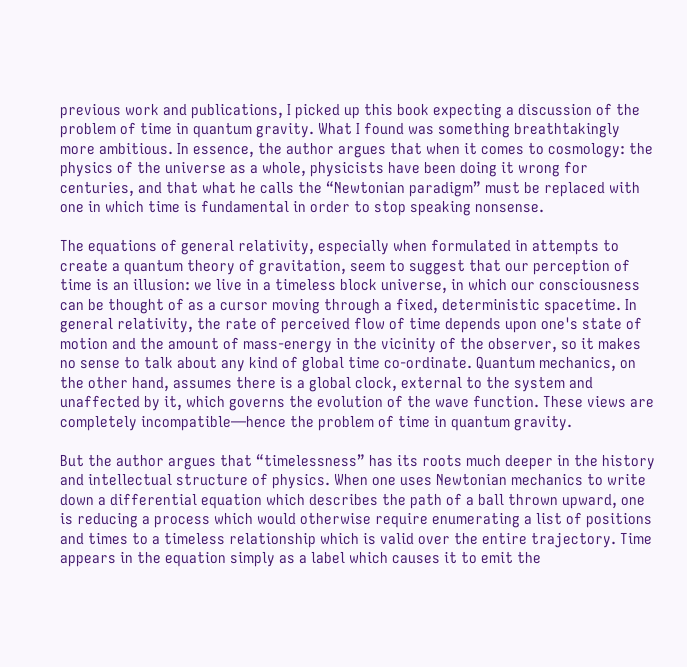previous work and publications, I picked up this book expecting a discussion of the problem of time in quantum gravity. What I found was something breathtakingly more ambitious. In essence, the author argues that when it comes to cosmology: the physics of the universe as a whole, physicists have been doing it wrong for centuries, and that what he calls the “Newtonian paradigm” must be replaced with one in which time is fundamental in order to stop speaking nonsense.

The equations of general relativity, especially when formulated in attempts to create a quantum theory of gravitation, seem to suggest that our perception of time is an illusion: we live in a timeless block universe, in which our consciousness can be thought of as a cursor moving through a fixed, deterministic spacetime. In general relativity, the rate of perceived flow of time depends upon one's state of motion and the amount of mass-energy in the vicinity of the observer, so it makes no sense to talk about any kind of global time co-ordinate. Quantum mechanics, on the other hand, assumes there is a global clock, external to the system and unaffected by it, which governs the evolution of the wave function. These views are completely incompatible—hence the problem of time in quantum gravity.

But the author argues that “timelessness” has its roots much deeper in the history and intellectual structure of physics. When one uses Newtonian mechanics to write down a differential equation which describes the path of a ball thrown upward, one is reducing a process which would otherwise require enumerating a list of positions and times to a timeless relationship which is valid over the entire trajectory. Time appears in the equation simply as a label which causes it to emit the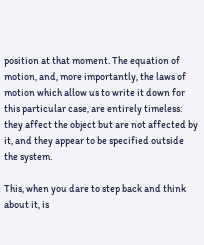position at that moment. The equation of motion, and, more importantly, the laws of motion which allow us to write it down for this particular case, are entirely timeless: they affect the object but are not affected by it, and they appear to be specified outside the system.

This, when you dare to step back and think about it, is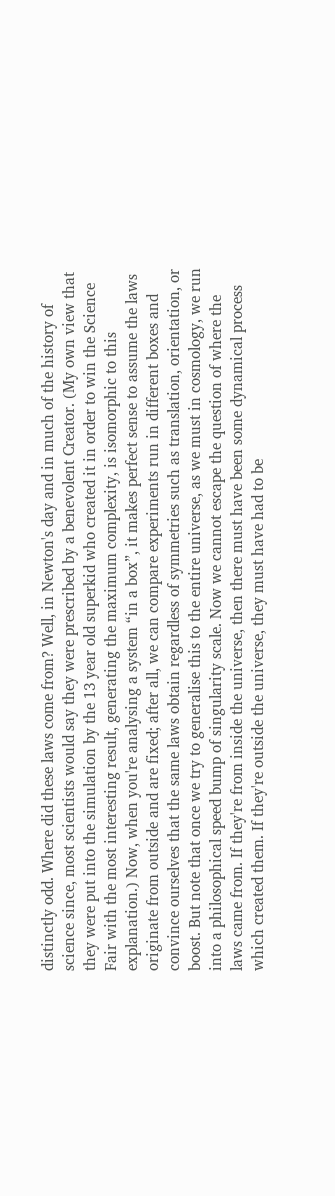distinctly odd. Where did these laws come from? Well, in Newton's day and in much of the history of science since, most scientists would say they were prescribed by a benevolent Creator. (My own view that they were put into the simulation by the 13 year old superkid who created it in order to win the Science Fair with the most interesting result, generating the maximum complexity, is isomorphic to this explanation.) Now, when you're analysing a system “in a box”, it makes perfect sense to assume the laws originate from outside and are fixed; after all, we can compare experiments run in different boxes and convince ourselves that the same laws obtain regardless of symmetries such as translation, orientation, or boost. But note that once we try to generalise this to the entire universe, as we must in cosmology, we run into a philosophical speed bump of singularity scale. Now we cannot escape the question of where the laws came from. If they're from inside the universe, then there must have been some dynamical process which created them. If they're outside the universe, they must have had to be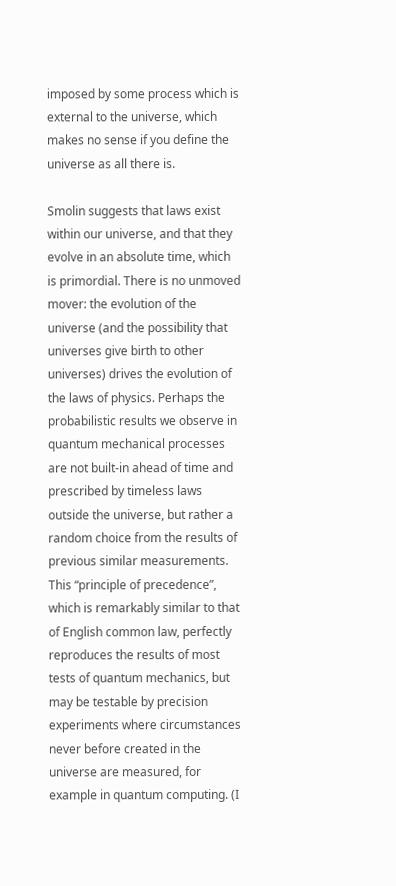imposed by some process which is external to the universe, which makes no sense if you define the universe as all there is.

Smolin suggests that laws exist within our universe, and that they evolve in an absolute time, which is primordial. There is no unmoved mover: the evolution of the universe (and the possibility that universes give birth to other universes) drives the evolution of the laws of physics. Perhaps the probabilistic results we observe in quantum mechanical processes are not built-in ahead of time and prescribed by timeless laws outside the universe, but rather a random choice from the results of previous similar measurements. This “principle of precedence”, which is remarkably similar to that of English common law, perfectly reproduces the results of most tests of quantum mechanics, but may be testable by precision experiments where circumstances never before created in the universe are measured, for example in quantum computing. (I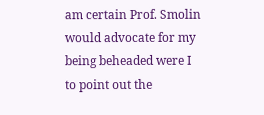am certain Prof. Smolin would advocate for my being beheaded were I to point out the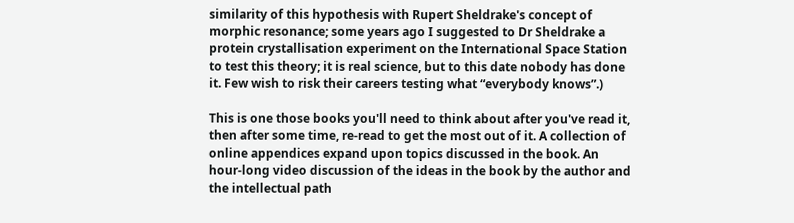similarity of this hypothesis with Rupert Sheldrake's concept of morphic resonance; some years ago I suggested to Dr Sheldrake a protein crystallisation experiment on the International Space Station to test this theory; it is real science, but to this date nobody has done it. Few wish to risk their careers testing what “everybody knows”.)

This is one those books you'll need to think about after you've read it, then after some time, re-read to get the most out of it. A collection of online appendices expand upon topics discussed in the book. An hour-long video discussion of the ideas in the book by the author and the intellectual path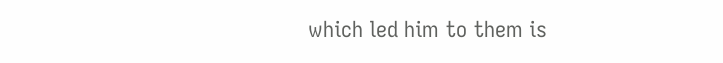which led him to them is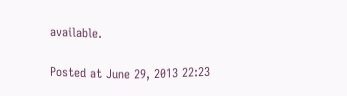available.

Posted at June 29, 2013 22:23